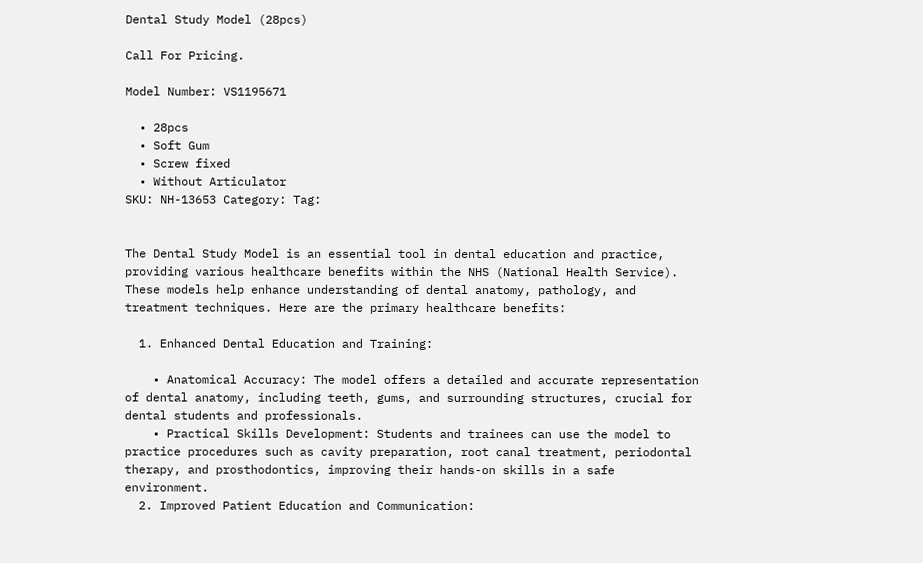Dental Study Model (28pcs)

Call For Pricing.

Model Number: VS1195671

  • 28pcs
  • Soft Gum
  • Screw fixed
  • Without Articulator
SKU: NH-13653 Category: Tag:


The Dental Study Model is an essential tool in dental education and practice, providing various healthcare benefits within the NHS (National Health Service). These models help enhance understanding of dental anatomy, pathology, and treatment techniques. Here are the primary healthcare benefits:

  1. Enhanced Dental Education and Training:

    • Anatomical Accuracy: The model offers a detailed and accurate representation of dental anatomy, including teeth, gums, and surrounding structures, crucial for dental students and professionals.
    • Practical Skills Development: Students and trainees can use the model to practice procedures such as cavity preparation, root canal treatment, periodontal therapy, and prosthodontics, improving their hands-on skills in a safe environment.
  2. Improved Patient Education and Communication: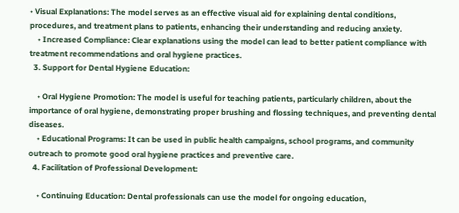• Visual Explanations: The model serves as an effective visual aid for explaining dental conditions, procedures, and treatment plans to patients, enhancing their understanding and reducing anxiety.
    • Increased Compliance: Clear explanations using the model can lead to better patient compliance with treatment recommendations and oral hygiene practices.
  3. Support for Dental Hygiene Education:

    • Oral Hygiene Promotion: The model is useful for teaching patients, particularly children, about the importance of oral hygiene, demonstrating proper brushing and flossing techniques, and preventing dental diseases.
    • Educational Programs: It can be used in public health campaigns, school programs, and community outreach to promote good oral hygiene practices and preventive care.
  4. Facilitation of Professional Development:

    • Continuing Education: Dental professionals can use the model for ongoing education,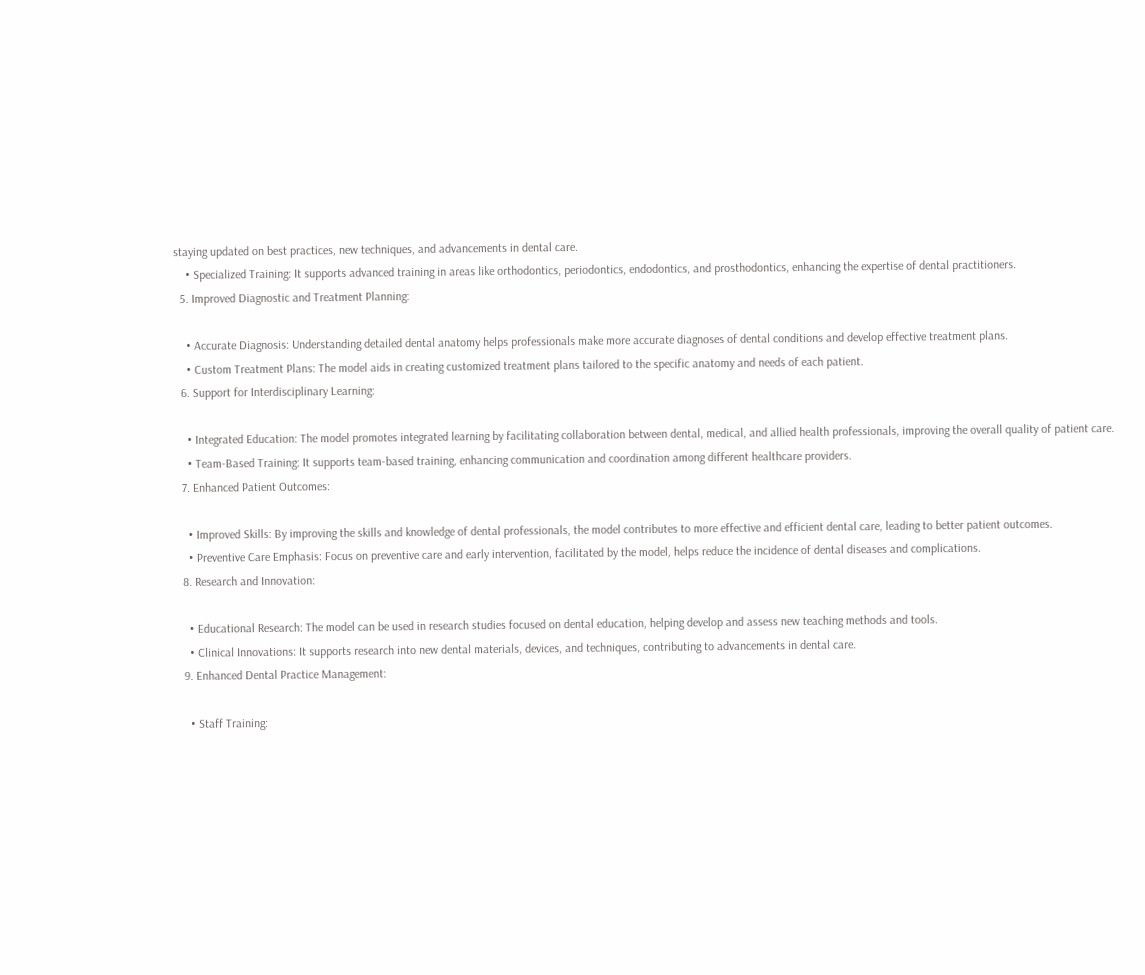staying updated on best practices, new techniques, and advancements in dental care.
    • Specialized Training: It supports advanced training in areas like orthodontics, periodontics, endodontics, and prosthodontics, enhancing the expertise of dental practitioners.
  5. Improved Diagnostic and Treatment Planning:

    • Accurate Diagnosis: Understanding detailed dental anatomy helps professionals make more accurate diagnoses of dental conditions and develop effective treatment plans.
    • Custom Treatment Plans: The model aids in creating customized treatment plans tailored to the specific anatomy and needs of each patient.
  6. Support for Interdisciplinary Learning:

    • Integrated Education: The model promotes integrated learning by facilitating collaboration between dental, medical, and allied health professionals, improving the overall quality of patient care.
    • Team-Based Training: It supports team-based training, enhancing communication and coordination among different healthcare providers.
  7. Enhanced Patient Outcomes:

    • Improved Skills: By improving the skills and knowledge of dental professionals, the model contributes to more effective and efficient dental care, leading to better patient outcomes.
    • Preventive Care Emphasis: Focus on preventive care and early intervention, facilitated by the model, helps reduce the incidence of dental diseases and complications.
  8. Research and Innovation:

    • Educational Research: The model can be used in research studies focused on dental education, helping develop and assess new teaching methods and tools.
    • Clinical Innovations: It supports research into new dental materials, devices, and techniques, contributing to advancements in dental care.
  9. Enhanced Dental Practice Management:

    • Staff Training: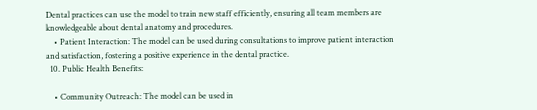Dental practices can use the model to train new staff efficiently, ensuring all team members are knowledgeable about dental anatomy and procedures.
    • Patient Interaction: The model can be used during consultations to improve patient interaction and satisfaction, fostering a positive experience in the dental practice.
  10. Public Health Benefits:

    • Community Outreach: The model can be used in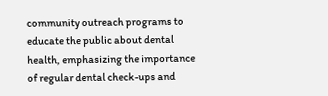community outreach programs to educate the public about dental health, emphasizing the importance of regular dental check-ups and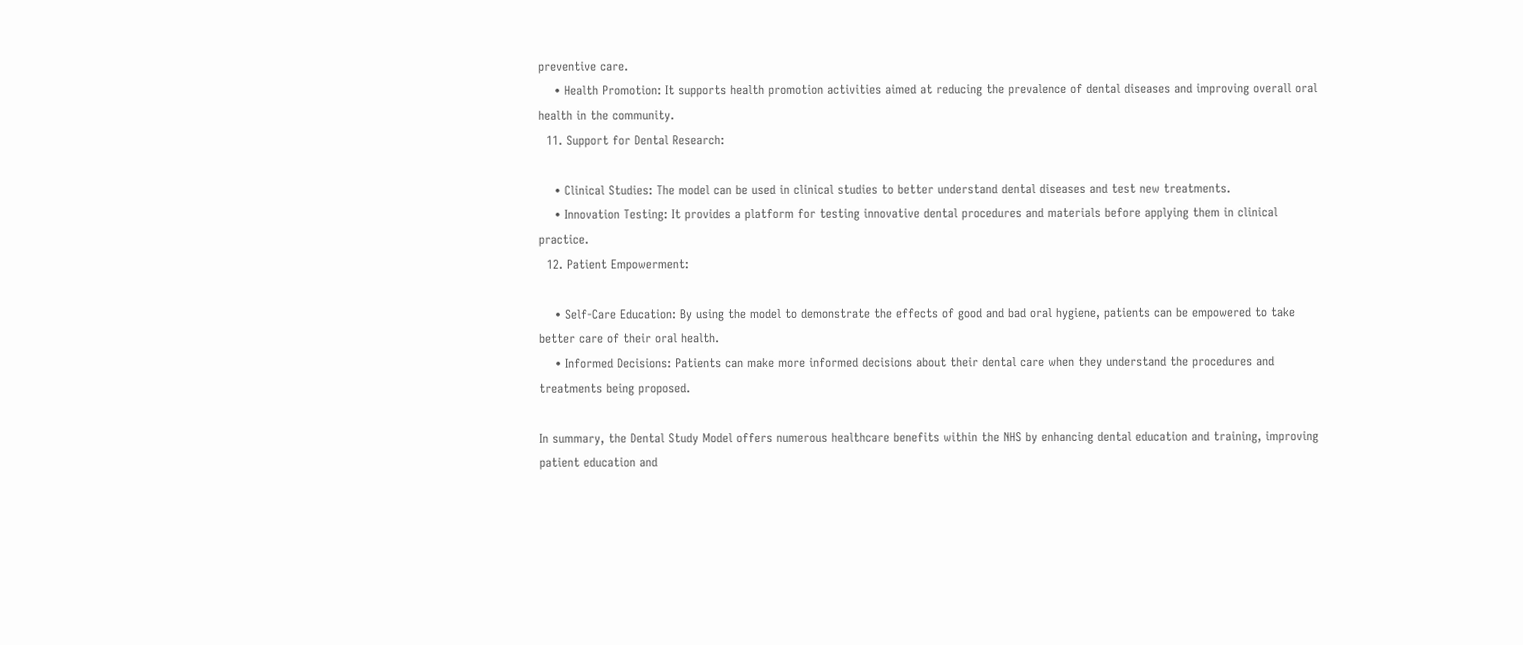preventive care.
    • Health Promotion: It supports health promotion activities aimed at reducing the prevalence of dental diseases and improving overall oral health in the community.
  11. Support for Dental Research:

    • Clinical Studies: The model can be used in clinical studies to better understand dental diseases and test new treatments.
    • Innovation Testing: It provides a platform for testing innovative dental procedures and materials before applying them in clinical practice.
  12. Patient Empowerment:

    • Self-Care Education: By using the model to demonstrate the effects of good and bad oral hygiene, patients can be empowered to take better care of their oral health.
    • Informed Decisions: Patients can make more informed decisions about their dental care when they understand the procedures and treatments being proposed.

In summary, the Dental Study Model offers numerous healthcare benefits within the NHS by enhancing dental education and training, improving patient education and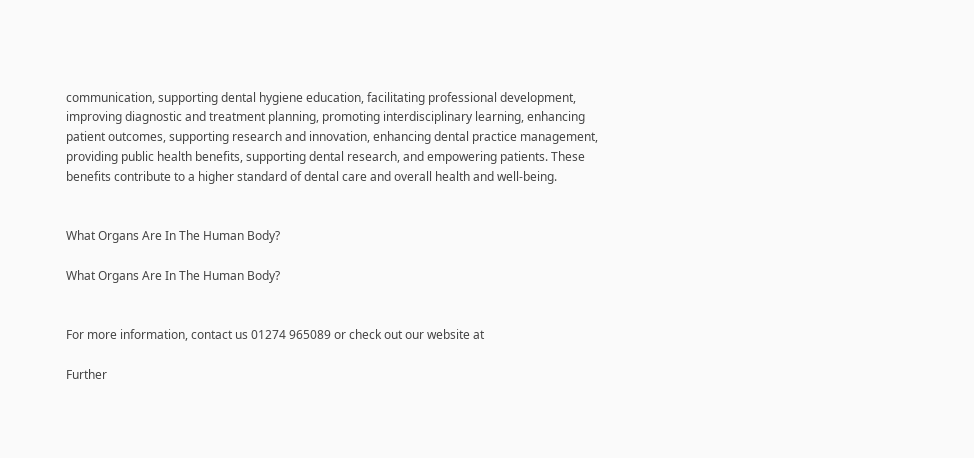communication, supporting dental hygiene education, facilitating professional development, improving diagnostic and treatment planning, promoting interdisciplinary learning, enhancing patient outcomes, supporting research and innovation, enhancing dental practice management, providing public health benefits, supporting dental research, and empowering patients. These benefits contribute to a higher standard of dental care and overall health and well-being.


What Organs Are In The Human Body?

What Organs Are In The Human Body?


For more information, contact us 01274 965089 or check out our website at

Further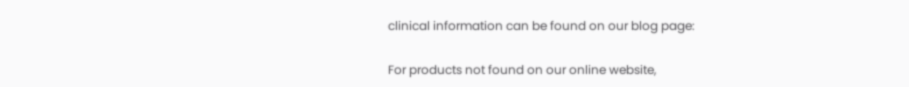clinical information can be found on our blog page:

For products not found on our online website,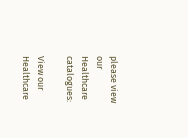please view our Healthcare catalogues:

View our Healthcare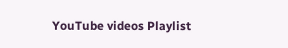YouTube videos Playlist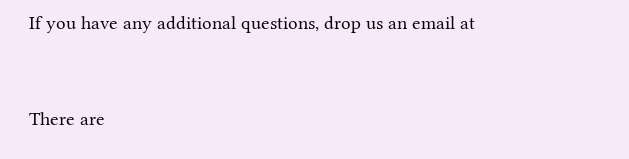If you have any additional questions, drop us an email at


There are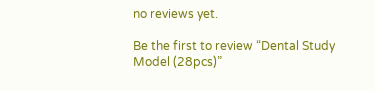no reviews yet.

Be the first to review “Dental Study Model (28pcs)”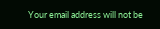Your email address will not be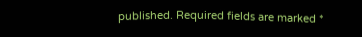published. Required fields are marked *